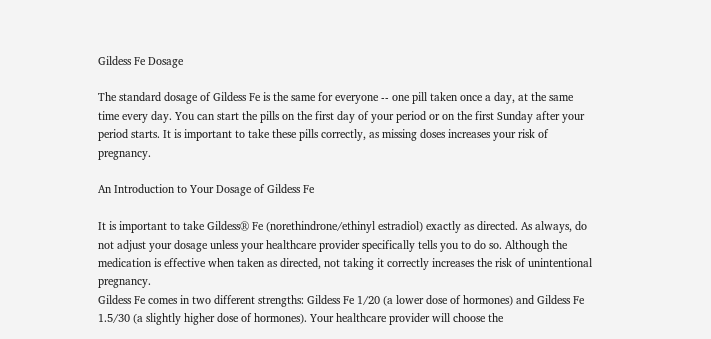Gildess Fe Dosage

The standard dosage of Gildess Fe is the same for everyone -- one pill taken once a day, at the same time every day. You can start the pills on the first day of your period or on the first Sunday after your period starts. It is important to take these pills correctly, as missing doses increases your risk of pregnancy.

An Introduction to Your Dosage of Gildess Fe

It is important to take Gildess® Fe (norethindrone/ethinyl estradiol) exactly as directed. As always, do not adjust your dosage unless your healthcare provider specifically tells you to do so. Although the medication is effective when taken as directed, not taking it correctly increases the risk of unintentional pregnancy.
Gildess Fe comes in two different strengths: Gildess Fe 1/20 (a lower dose of hormones) and Gildess Fe 1.5/30 (a slightly higher dose of hormones). Your healthcare provider will choose the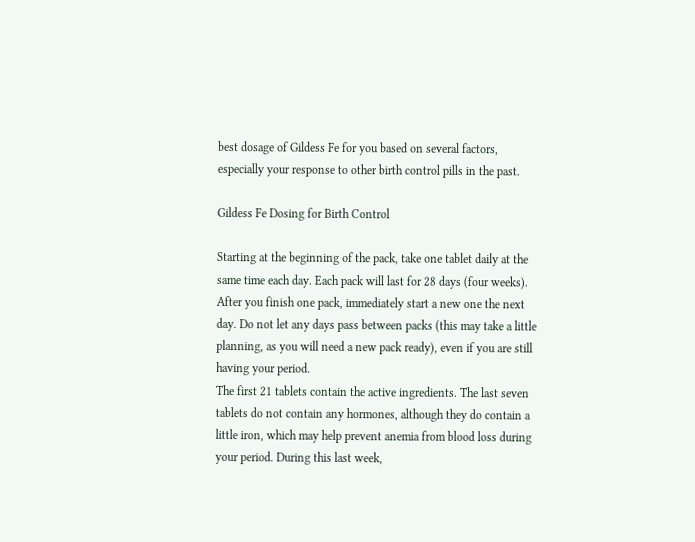best dosage of Gildess Fe for you based on several factors, especially your response to other birth control pills in the past.

Gildess Fe Dosing for Birth Control

Starting at the beginning of the pack, take one tablet daily at the same time each day. Each pack will last for 28 days (four weeks). After you finish one pack, immediately start a new one the next day. Do not let any days pass between packs (this may take a little planning, as you will need a new pack ready), even if you are still having your period.
The first 21 tablets contain the active ingredients. The last seven tablets do not contain any hormones, although they do contain a little iron, which may help prevent anemia from blood loss during your period. During this last week,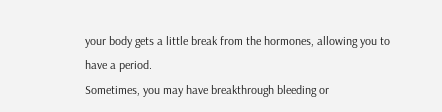your body gets a little break from the hormones, allowing you to have a period.
Sometimes, you may have breakthrough bleeding or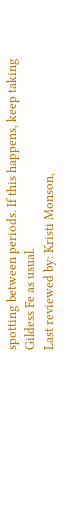spotting between periods. If this happens, keep taking Gildess Fe as usual.
Last reviewed by: Kristi Monson,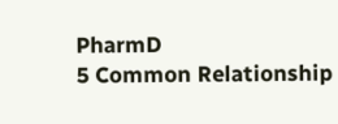PharmD
5 Common Relationship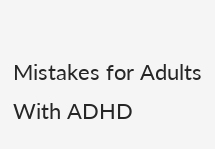Mistakes for Adults With ADHD